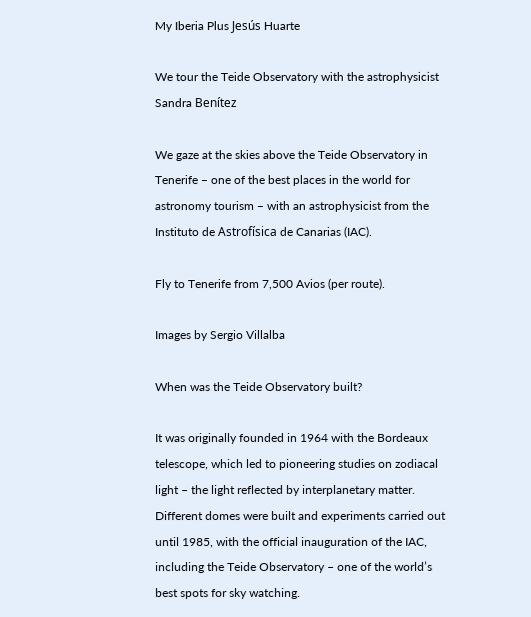My Iberia Plus Jesús Huarte

We tour the Teide Observatory with the astrophysicist Sandra Benítez

We gaze at the skies above the Teide Observatory in Tenerife – one of the best places in the world for astronomy tourism – with an astrophysicist from the Instituto de Astrofísica de Canarias (IAC).

Fly to Tenerife from 7,500 Avios (per route).

Images by Sergio Villalba

When was the Teide Observatory built?

It was originally founded in 1964 with the Bordeaux telescope, which led to pioneering studies on zodiacal light – the light reflected by interplanetary matter. Different domes were built and experiments carried out until 1985, with the official inauguration of the IAC, including the Teide Observatory – one of the world’s best spots for sky watching.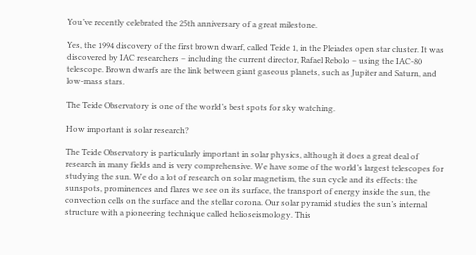You’ve recently celebrated the 25th anniversary of a great milestone.

Yes, the 1994 discovery of the first brown dwarf, called Teide 1, in the Pleiades open star cluster. It was discovered by IAC researchers – including the current director, Rafael Rebolo – using the IAC-80 telescope. Brown dwarfs are the link between giant gaseous planets, such as Jupiter and Saturn, and low-mass stars.

The Teide Observatory is one of the world’s best spots for sky watching.

How important is solar research?

The Teide Observatory is particularly important in solar physics, although it does a great deal of research in many fields and is very comprehensive. We have some of the world’s largest telescopes for studying the sun. We do a lot of research on solar magnetism, the sun cycle and its effects: the sunspots, prominences and flares we see on its surface, the transport of energy inside the sun, the convection cells on the surface and the stellar corona. Our solar pyramid studies the sun’s internal structure with a pioneering technique called helioseismology. This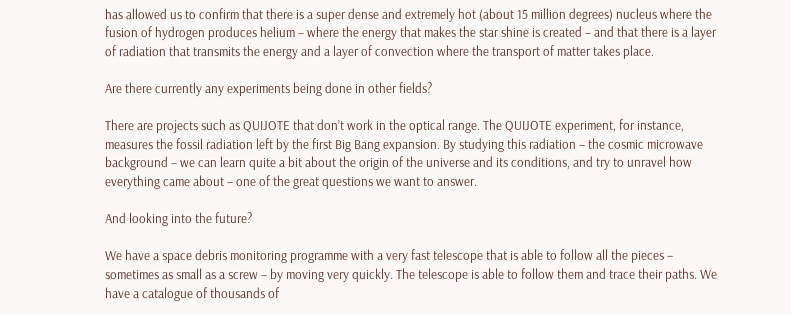has allowed us to confirm that there is a super dense and extremely hot (about 15 million degrees) nucleus where the fusion of hydrogen produces helium – where the energy that makes the star shine is created – and that there is a layer of radiation that transmits the energy and a layer of convection where the transport of matter takes place.

Are there currently any experiments being done in other fields?

There are projects such as QUIJOTE that don’t work in the optical range. The QUIJOTE experiment, for instance, measures the fossil radiation left by the first Big Bang expansion. By studying this radiation – the cosmic microwave background – we can learn quite a bit about the origin of the universe and its conditions, and try to unravel how everything came about – one of the great questions we want to answer.

And looking into the future?

We have a space debris monitoring programme with a very fast telescope that is able to follow all the pieces – sometimes as small as a screw – by moving very quickly. The telescope is able to follow them and trace their paths. We have a catalogue of thousands of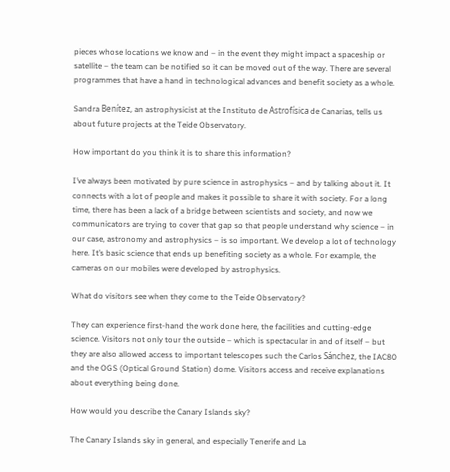pieces whose locations we know and – in the event they might impact a spaceship or satellite – the team can be notified so it can be moved out of the way. There are several programmes that have a hand in technological advances and benefit society as a whole.

Sandra Benítez, an astrophysicist at the Instituto de Astrofísica de Canarias, tells us about future projects at the Teide Observatory.

How important do you think it is to share this information?

I’ve always been motivated by pure science in astrophysics – and by talking about it. It connects with a lot of people and makes it possible to share it with society. For a long time, there has been a lack of a bridge between scientists and society, and now we communicators are trying to cover that gap so that people understand why science – in our case, astronomy and astrophysics – is so important. We develop a lot of technology here. It’s basic science that ends up benefiting society as a whole. For example, the cameras on our mobiles were developed by astrophysics.

What do visitors see when they come to the Teide Observatory?

They can experience first-hand the work done here, the facilities and cutting-edge science. Visitors not only tour the outside – which is spectacular in and of itself – but they are also allowed access to important telescopes such the Carlos Sánchez, the IAC80 and the OGS (Optical Ground Station) dome. Visitors access and receive explanations about everything being done.

How would you describe the Canary Islands sky?

The Canary Islands sky in general, and especially Tenerife and La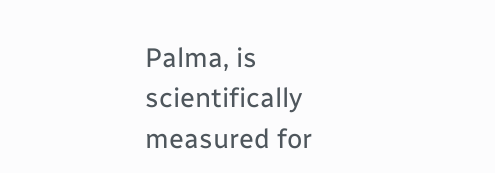Palma, is scientifically measured for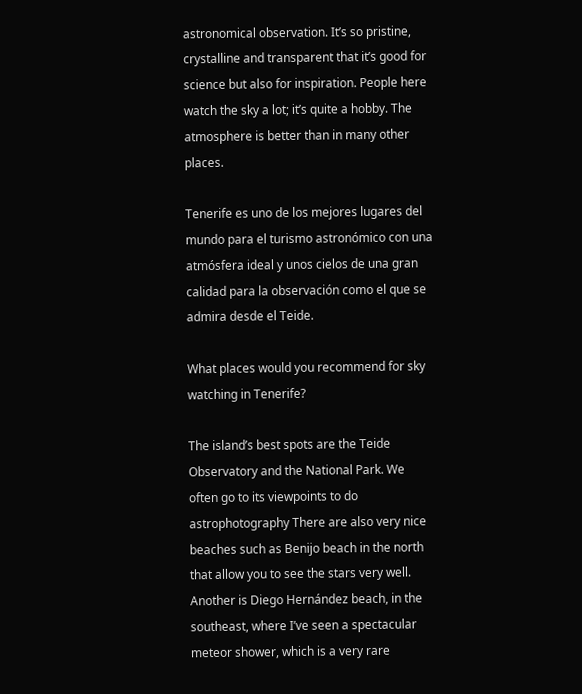astronomical observation. It’s so pristine, crystalline and transparent that it’s good for science but also for inspiration. People here watch the sky a lot; it’s quite a hobby. The atmosphere is better than in many other places.

Tenerife es uno de los mejores lugares del mundo para el turismo astronómico con una atmósfera ideal y unos cielos de una gran calidad para la observación como el que se admira desde el Teide.

What places would you recommend for sky watching in Tenerife?

The island’s best spots are the Teide Observatory and the National Park. We often go to its viewpoints to do astrophotography There are also very nice beaches such as Benijo beach in the north that allow you to see the stars very well. Another is Diego Hernández beach, in the southeast, where I’ve seen a spectacular meteor shower, which is a very rare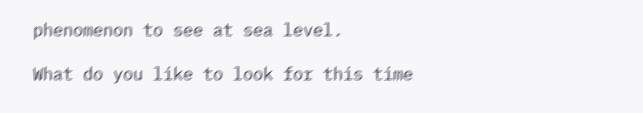phenomenon to see at sea level.

What do you like to look for this time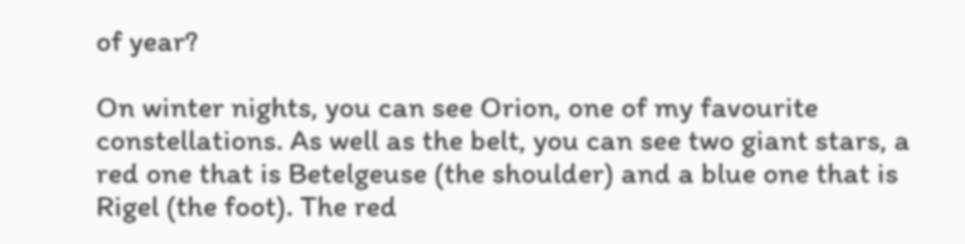of year?

On winter nights, you can see Orion, one of my favourite constellations. As well as the belt, you can see two giant stars, a red one that is Betelgeuse (the shoulder) and a blue one that is Rigel (the foot). The red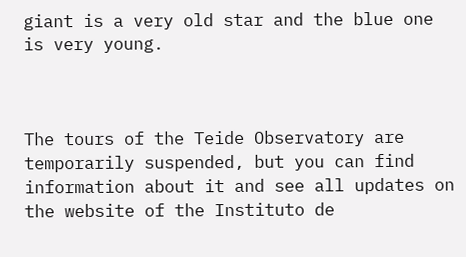giant is a very old star and the blue one is very young.



The tours of the Teide Observatory are temporarily suspended, but you can find information about it and see all updates on the website of the Instituto de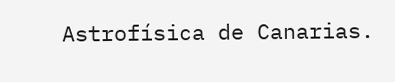Astrofísica de Canarias.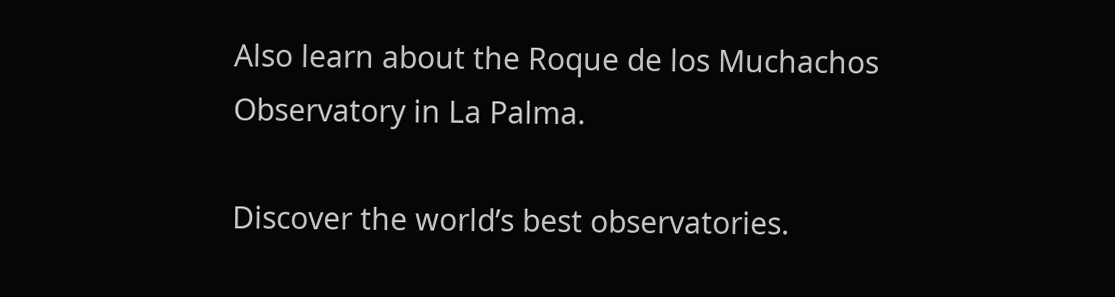Also learn about the Roque de los Muchachos Observatory in La Palma.

Discover the world’s best observatories.